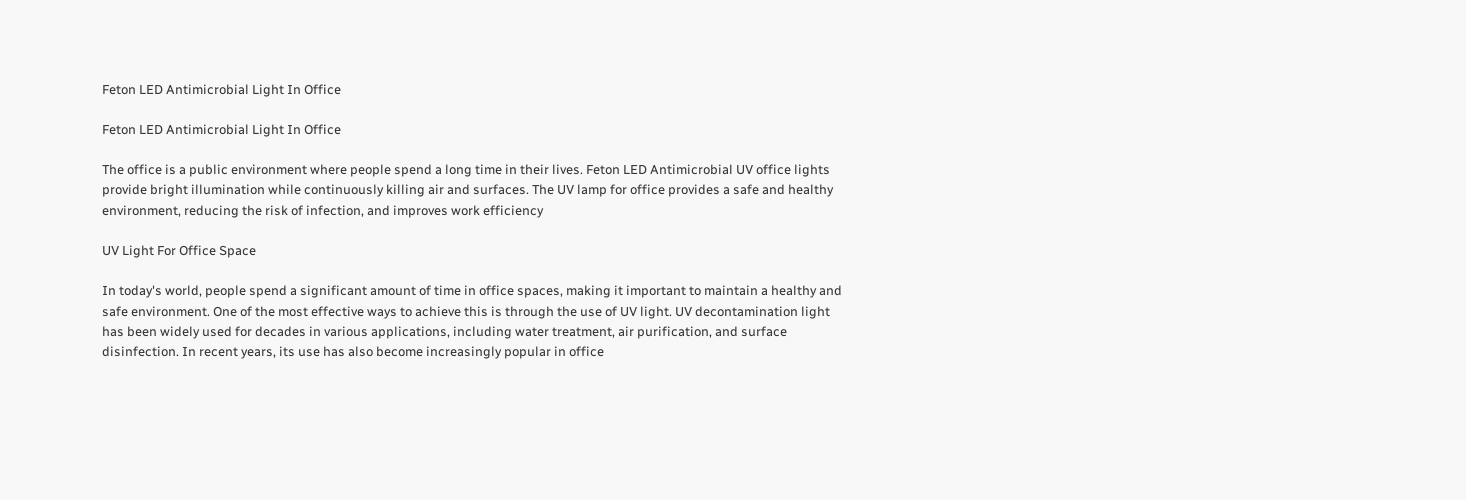Feton LED Antimicrobial Light In Office

Feton LED Antimicrobial Light In Office

The office is a public environment where people spend a long time in their lives. Feton LED Antimicrobial UV office lights provide bright illumination while continuously killing air and surfaces. The UV lamp for office provides a safe and healthy environment, reducing the risk of infection, and improves work efficiency

UV Light For Office Space

In today's world, people spend a significant amount of time in office spaces, making it important to maintain a healthy and safe environment. One of the most effective ways to achieve this is through the use of UV light. UV decontamination light has been widely used for decades in various applications, including water treatment, air purification, and surface disinfection. In recent years, its use has also become increasingly popular in office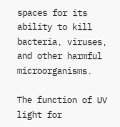spaces for its ability to kill bacteria, viruses, and other harmful microorganisms.

The function of UV light for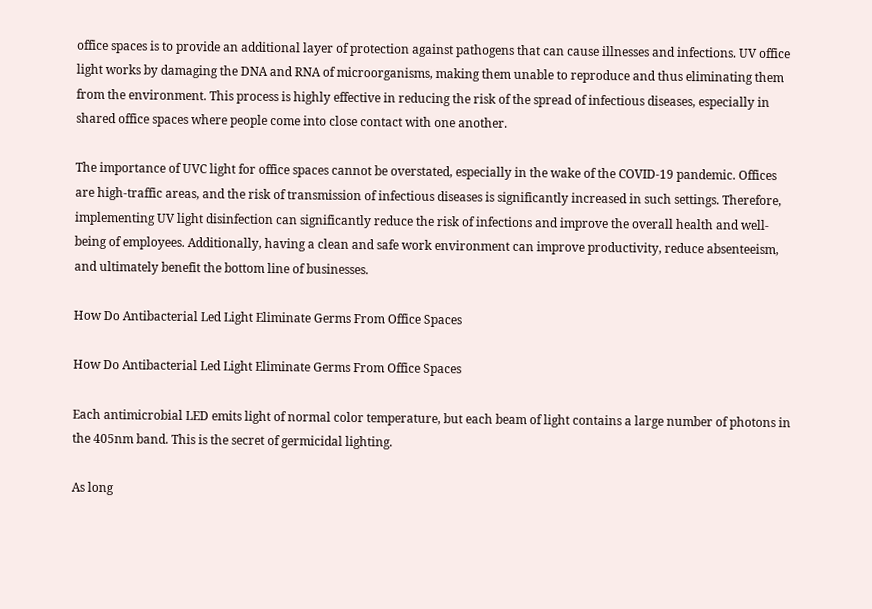office spaces is to provide an additional layer of protection against pathogens that can cause illnesses and infections. UV office light works by damaging the DNA and RNA of microorganisms, making them unable to reproduce and thus eliminating them from the environment. This process is highly effective in reducing the risk of the spread of infectious diseases, especially in shared office spaces where people come into close contact with one another.

The importance of UVC light for office spaces cannot be overstated, especially in the wake of the COVID-19 pandemic. Offices are high-traffic areas, and the risk of transmission of infectious diseases is significantly increased in such settings. Therefore, implementing UV light disinfection can significantly reduce the risk of infections and improve the overall health and well-being of employees. Additionally, having a clean and safe work environment can improve productivity, reduce absenteeism, and ultimately benefit the bottom line of businesses.

How Do Antibacterial Led Light Eliminate Germs From Office Spaces

How Do Antibacterial Led Light Eliminate Germs From Office Spaces

Each antimicrobial LED emits light of normal color temperature, but each beam of light contains a large number of photons in the 405nm band. This is the secret of germicidal lighting.

As long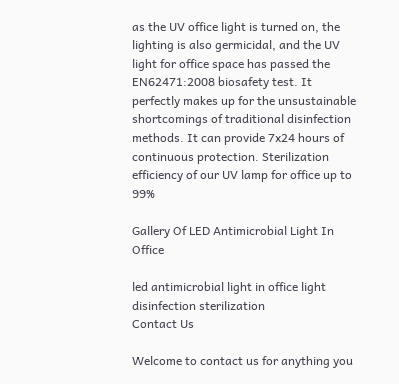as the UV office light is turned on, the lighting is also germicidal, and the UV light for office space has passed the EN62471:2008 biosafety test. It perfectly makes up for the unsustainable shortcomings of traditional disinfection methods. It can provide 7x24 hours of continuous protection. Sterilization efficiency of our UV lamp for office up to 99%

Gallery Of LED Antimicrobial Light In Office

led antimicrobial light in office light disinfection sterilization
Contact Us

Welcome to contact us for anything you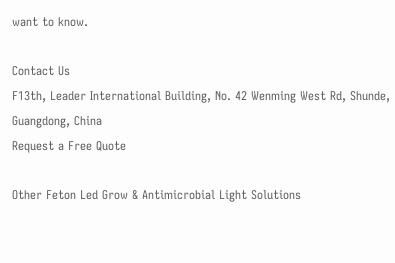want to know.

Contact Us
F13th, Leader International Building, No. 42 Wenming West Rd, Shunde, Guangdong, China
Request a Free Quote

Other Feton Led Grow & Antimicrobial Light Solutions